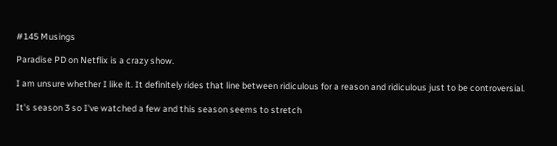#145 Musings

Paradise PD on Netflix is a crazy show.

I am unsure whether I like it. It definitely rides that line between ridiculous for a reason and ridiculous just to be controversial.

It's season 3 so I've watched a few and this season seems to stretch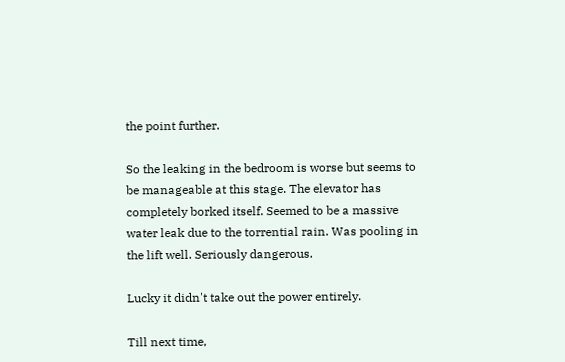the point further.

So the leaking in the bedroom is worse but seems to be manageable at this stage. The elevator has completely borked itself. Seemed to be a massive water leak due to the torrential rain. Was pooling in the lift well. Seriously dangerous.

Lucky it didn't take out the power entirely.

Till next time,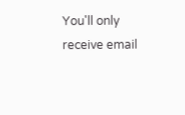You'll only receive email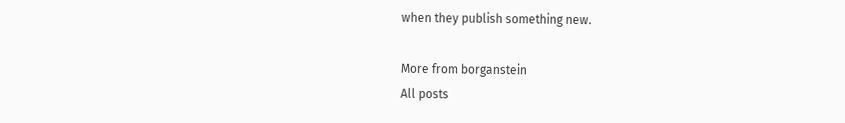when they publish something new.

More from borganstein
All posts